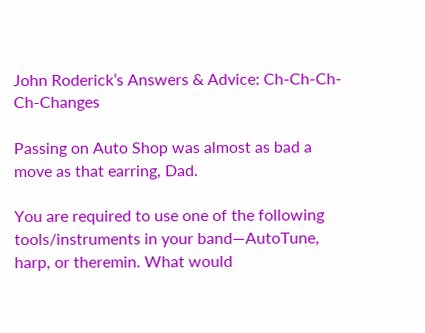John Roderick’s Answers & Advice: Ch-Ch-Ch-Ch-Changes

Passing on Auto Shop was almost as bad a move as that earring, Dad.

You are required to use one of the following tools/instruments in your band—AutoTune, harp, or theremin. What would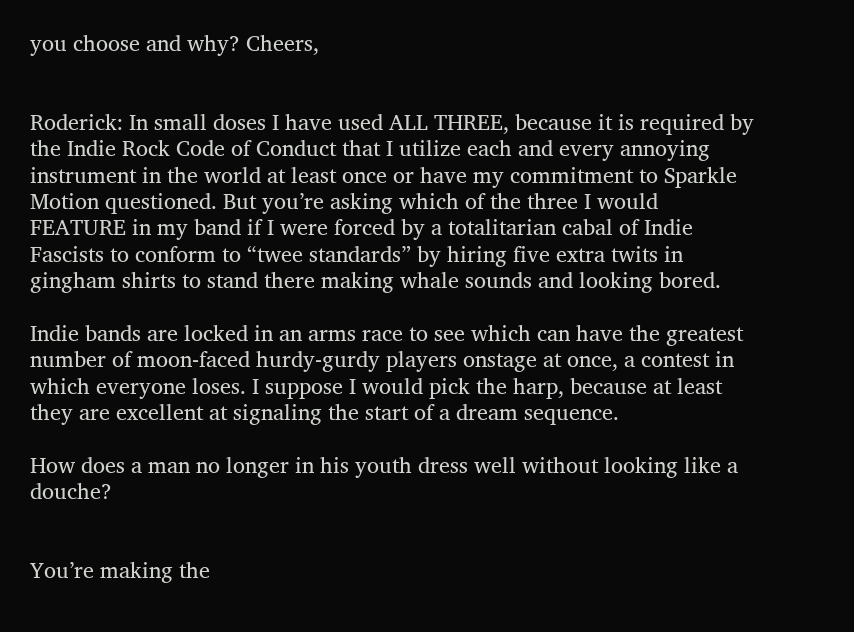you choose and why? Cheers,


Roderick: In small doses I have used ALL THREE, because it is required by the Indie Rock Code of Conduct that I utilize each and every annoying instrument in the world at least once or have my commitment to Sparkle Motion questioned. But you’re asking which of the three I would FEATURE in my band if I were forced by a totalitarian cabal of Indie Fascists to conform to “twee standards” by hiring five extra twits in gingham shirts to stand there making whale sounds and looking bored.

Indie bands are locked in an arms race to see which can have the greatest number of moon-faced hurdy-gurdy players onstage at once, a contest in which everyone loses. I suppose I would pick the harp, because at least they are excellent at signaling the start of a dream sequence.

How does a man no longer in his youth dress well without looking like a douche?


You’re making the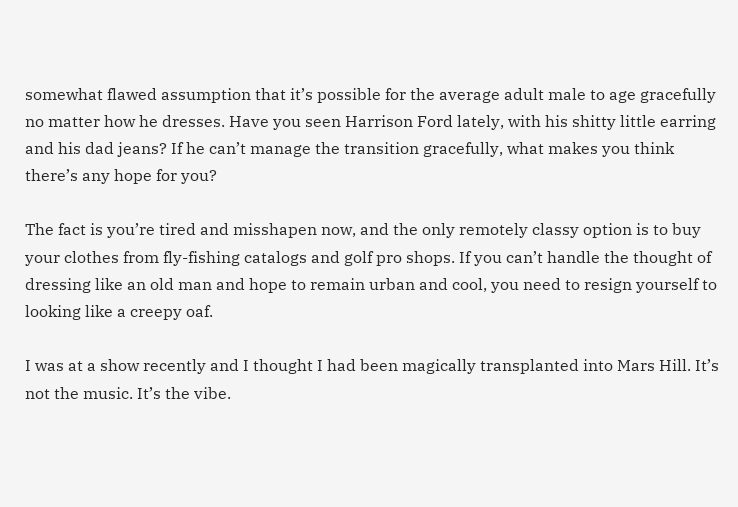somewhat flawed assumption that it’s possible for the average adult male to age gracefully no matter how he dresses. Have you seen Harrison Ford lately, with his shitty little earring and his dad jeans? If he can’t manage the transition gracefully, what makes you think there’s any hope for you?

The fact is you’re tired and misshapen now, and the only remotely classy option is to buy your clothes from fly-fishing catalogs and golf pro shops. If you can’t handle the thought of dressing like an old man and hope to remain urban and cool, you need to resign yourself to looking like a creepy oaf.

I was at a show recently and I thought I had been magically transplanted into Mars Hill. It’s not the music. It’s the vibe.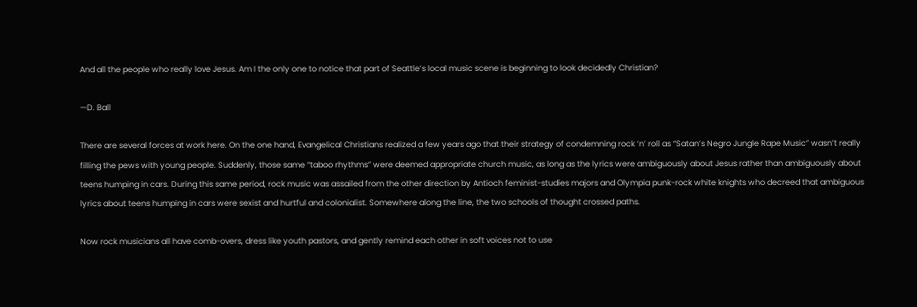And all the people who really love Jesus. Am I the only one to notice that part of Seattle’s local music scene is beginning to look decidedly Christian?

—D. Ball

There are several forces at work here. On the one hand, Evangelical Christians realized a few years ago that their strategy of condemning rock ‘n’ roll as “Satan’s Negro Jungle Rape Music” wasn’t really filling the pews with young people. Suddenly, those same “taboo rhythms” were deemed appropriate church music, as long as the lyrics were ambiguously about Jesus rather than ambiguously about teens humping in cars. During this same period, rock music was assailed from the other direction by Antioch feminist-studies majors and Olympia punk-rock white knights who decreed that ambiguous lyrics about teens humping in cars were sexist and hurtful and colonialist. Somewhere along the line, the two schools of thought crossed paths.

Now rock musicians all have comb-overs, dress like youth pastors, and gently remind each other in soft voices not to use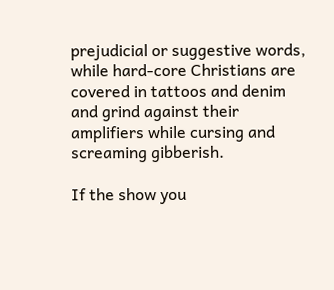prejudicial or suggestive words, while hard-core Christians are covered in tattoos and denim and grind against their amplifiers while cursing and screaming gibberish.

If the show you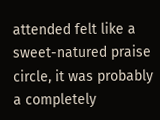attended felt like a sweet-natured praise circle, it was probably a completely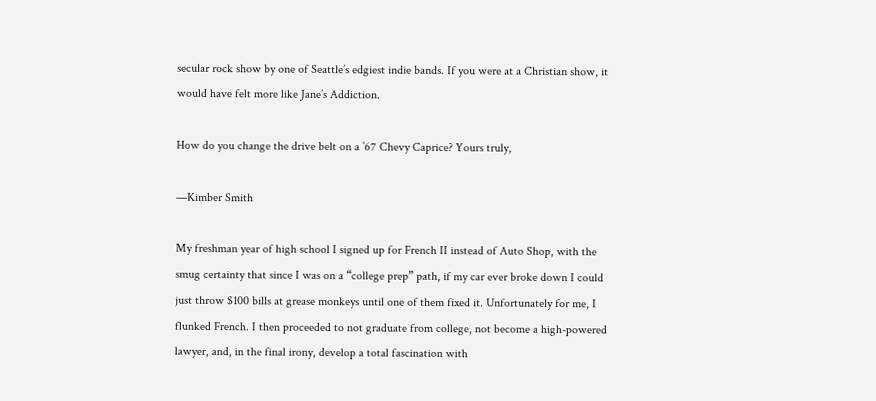secular rock show by one of Seattle’s edgiest indie bands. If you were at a Christian show, it would have felt more like Jane’s Addiction.

How do you change the drive belt on a ’67 Chevy Caprice? Yours truly,

—Kimber Smith

My freshman year of high school I signed up for French II instead of Auto Shop, with the smug certainty that since I was on a “college prep” path, if my car ever broke down I could just throw $100 bills at grease monkeys until one of them fixed it. Unfortunately for me, I flunked French. I then proceeded to not graduate from college, not become a high-powered lawyer, and, in the final irony, develop a total fascination with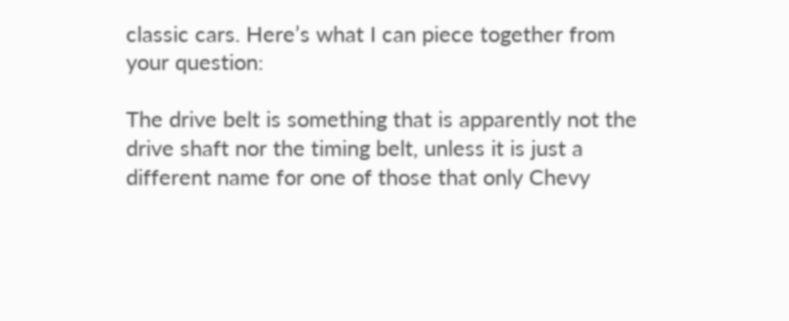classic cars. Here’s what I can piece together from your question:

The drive belt is something that is apparently not the drive shaft nor the timing belt, unless it is just a different name for one of those that only Chevy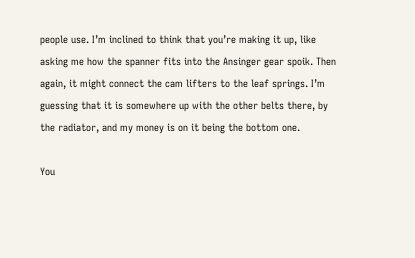people use. I’m inclined to think that you’re making it up, like asking me how the spanner fits into the Ansinger gear spoik. Then again, it might connect the cam lifters to the leaf springs. I’m guessing that it is somewhere up with the other belts there, by the radiator, and my money is on it being the bottom one.

You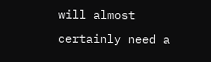will almost certainly need a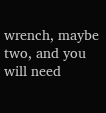wrench, maybe two, and you will need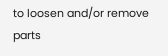to loosen and/or remove parts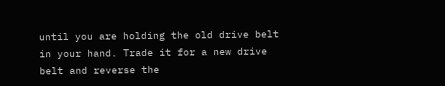until you are holding the old drive belt in your hand. Trade it for a new drive belt and reverse the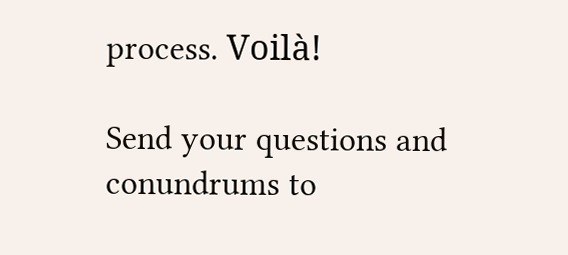process. Voilà!

Send your questions and conundrums to